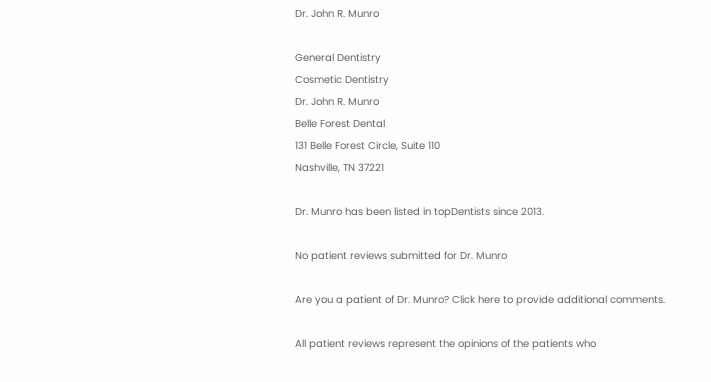Dr. John R. Munro

General Dentistry
Cosmetic Dentistry
Dr. John R. Munro
Belle Forest Dental
131 Belle Forest Circle, Suite 110
Nashville, TN 37221

Dr. Munro has been listed in topDentists since 2013.

No patient reviews submitted for Dr. Munro

Are you a patient of Dr. Munro? Click here to provide additional comments.

All patient reviews represent the opinions of the patients who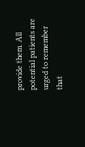provide them. All potential patients are urged to remember that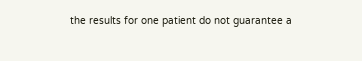the results for one patient do not guarantee a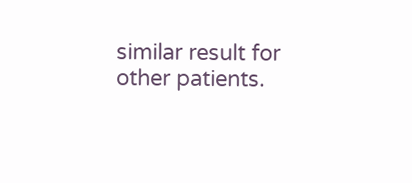similar result for other patients.